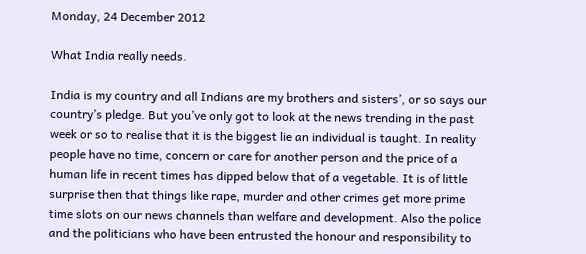Monday, 24 December 2012

What India really needs.

India is my country and all Indians are my brothers and sisters’, or so says our country’s pledge. But you’ve only got to look at the news trending in the past week or so to realise that it is the biggest lie an individual is taught. In reality people have no time, concern or care for another person and the price of a human life in recent times has dipped below that of a vegetable. It is of little surprise then that things like rape, murder and other crimes get more prime time slots on our news channels than welfare and development. Also the police and the politicians who have been entrusted the honour and responsibility to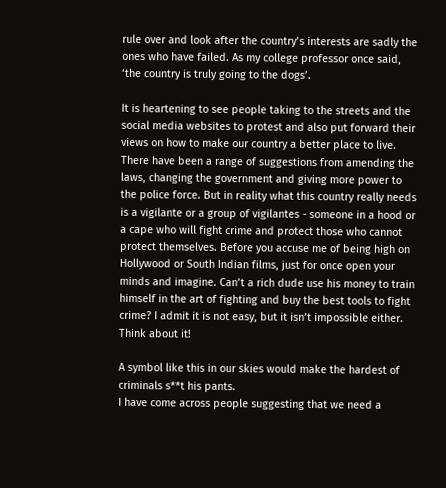rule over and look after the country’s interests are sadly the ones who have failed. As my college professor once said, ‘the country is truly going to the dogs’.

It is heartening to see people taking to the streets and the social media websites to protest and also put forward their views on how to make our country a better place to live. There have been a range of suggestions from amending the laws, changing the government and giving more power to the police force. But in reality what this country really needs is a vigilante or a group of vigilantes - someone in a hood or a cape who will fight crime and protect those who cannot protect themselves. Before you accuse me of being high on Hollywood or South Indian films, just for once open your minds and imagine. Can’t a rich dude use his money to train himself in the art of fighting and buy the best tools to fight crime? I admit it is not easy, but it isn’t impossible either. Think about it!

A symbol like this in our skies would make the hardest of criminals s**t his pants.
I have come across people suggesting that we need a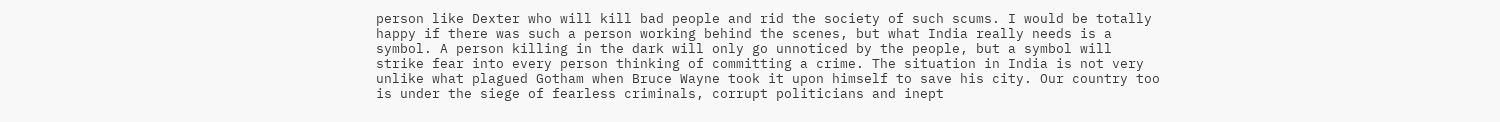person like Dexter who will kill bad people and rid the society of such scums. I would be totally happy if there was such a person working behind the scenes, but what India really needs is a symbol. A person killing in the dark will only go unnoticed by the people, but a symbol will strike fear into every person thinking of committing a crime. The situation in India is not very unlike what plagued Gotham when Bruce Wayne took it upon himself to save his city. Our country too is under the siege of fearless criminals, corrupt politicians and inept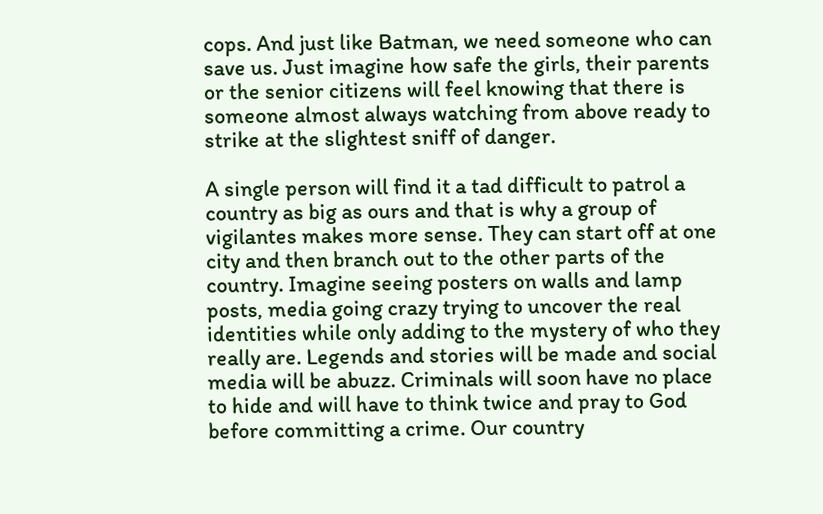cops. And just like Batman, we need someone who can save us. Just imagine how safe the girls, their parents or the senior citizens will feel knowing that there is someone almost always watching from above ready to strike at the slightest sniff of danger.

A single person will find it a tad difficult to patrol a country as big as ours and that is why a group of vigilantes makes more sense. They can start off at one city and then branch out to the other parts of the country. Imagine seeing posters on walls and lamp posts, media going crazy trying to uncover the real identities while only adding to the mystery of who they really are. Legends and stories will be made and social media will be abuzz. Criminals will soon have no place to hide and will have to think twice and pray to God before committing a crime. Our country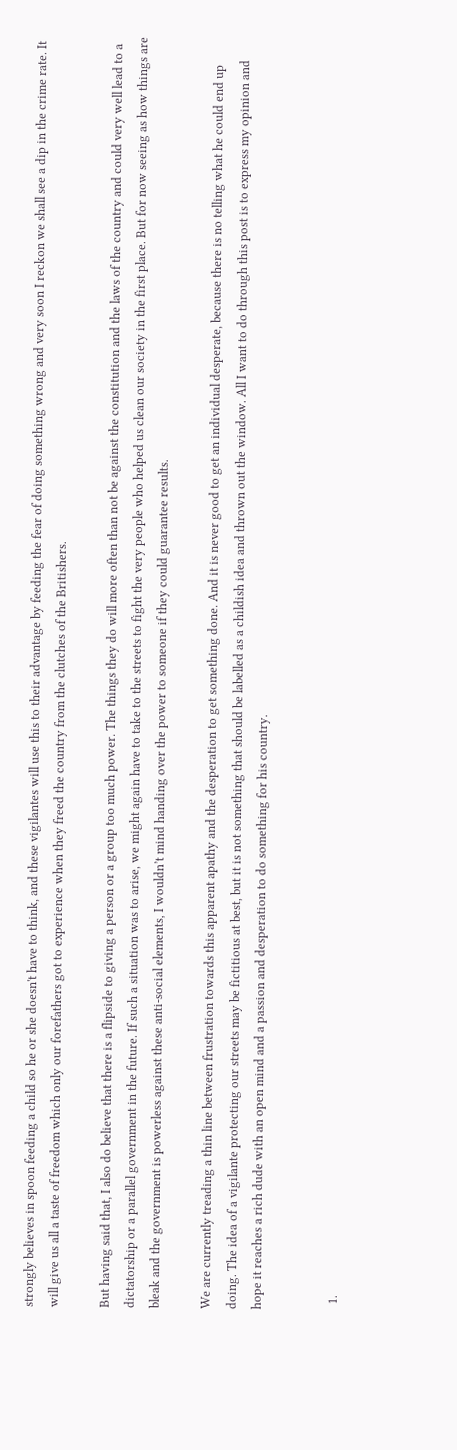strongly believes in spoon feeding a child so he or she doesn't have to think, and these vigilantes will use this to their advantage by feeding the fear of doing something wrong and very soon I reckon we shall see a dip in the crime rate. It will give us all a taste of freedom which only our forefathers got to experience when they freed the country from the clutches of the Britishers.

But having said that, I also do believe that there is a flipside to giving a person or a group too much power. The things they do will more often than not be against the constitution and the laws of the country and could very well lead to a dictatorship or a parallel government in the future. If such a situation was to arise, we might again have to take to the streets to fight the very people who helped us clean our society in the first place. But for now seeing as how things are bleak and the government is powerless against these anti-social elements, I wouldn’t mind handing over the power to someone if they could guarantee results.

We are currently treading a thin line between frustration towards this apparent apathy and the desperation to get something done. And it is never good to get an individual desperate, because there is no telling what he could end up doing. The idea of a vigilante protecting our streets may be fictitious at best, but it is not something that should be labelled as a childish idea and thrown out the window. All I want to do through this post is to express my opinion and hope it reaches a rich dude with an open mind and a passion and desperation to do something for his country.


  1.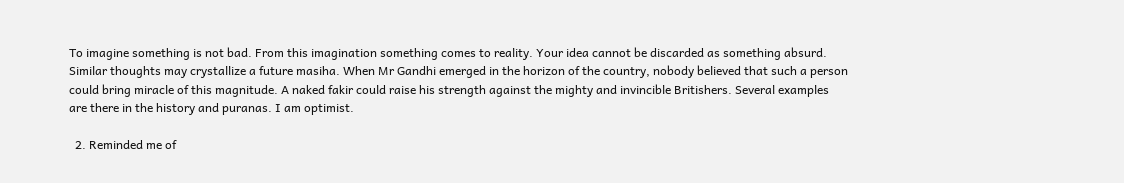To imagine something is not bad. From this imagination something comes to reality. Your idea cannot be discarded as something absurd. Similar thoughts may crystallize a future masiha. When Mr Gandhi emerged in the horizon of the country, nobody believed that such a person could bring miracle of this magnitude. A naked fakir could raise his strength against the mighty and invincible Britishers. Several examples are there in the history and puranas. I am optimist.

  2. Reminded me of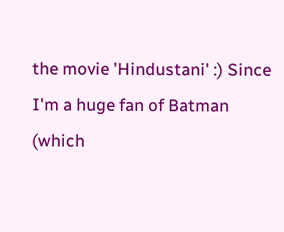the movie 'Hindustani' :) Since I'm a huge fan of Batman (which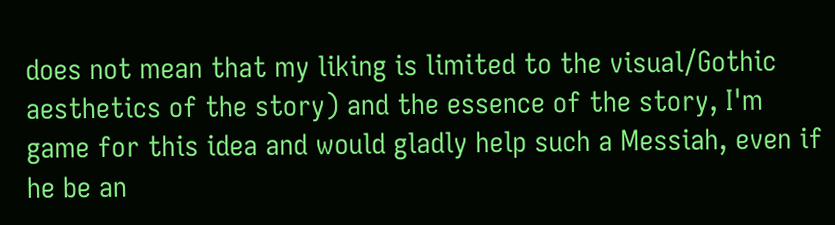does not mean that my liking is limited to the visual/Gothic aesthetics of the story) and the essence of the story, I'm game for this idea and would gladly help such a Messiah, even if he be an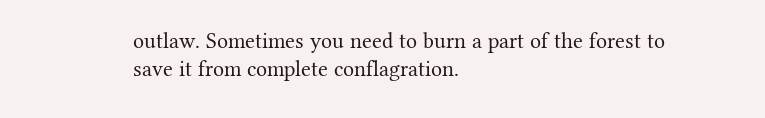outlaw. Sometimes you need to burn a part of the forest to save it from complete conflagration.